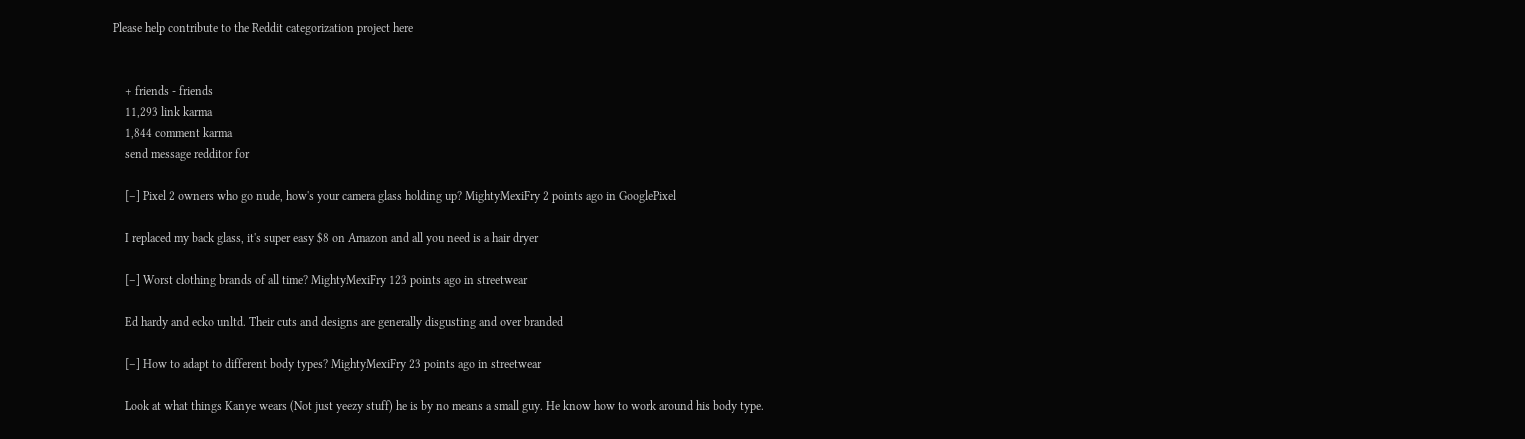Please help contribute to the Reddit categorization project here


    + friends - friends
    11,293 link karma
    1,844 comment karma
    send message redditor for

    [–] Pixel 2 owners who go nude, how's your camera glass holding up? MightyMexiFry 2 points ago in GooglePixel

    I replaced my back glass, it's super easy $8 on Amazon and all you need is a hair dryer

    [–] Worst clothing brands of all time? MightyMexiFry 123 points ago in streetwear

    Ed hardy and ecko unltd. Their cuts and designs are generally disgusting and over branded

    [–] How to adapt to different body types? MightyMexiFry 23 points ago in streetwear

    Look at what things Kanye wears (Not just yeezy stuff) he is by no means a small guy. He know how to work around his body type.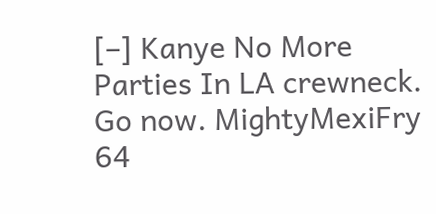[–] Kanye No More Parties In LA crewneck. Go now. MightyMexiFry 64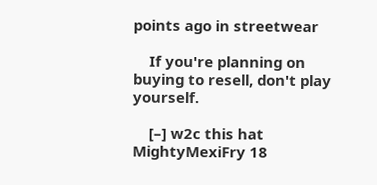points ago in streetwear

    If you're planning on buying to resell, don't play yourself.

    [–] w2c this hat MightyMexiFry 18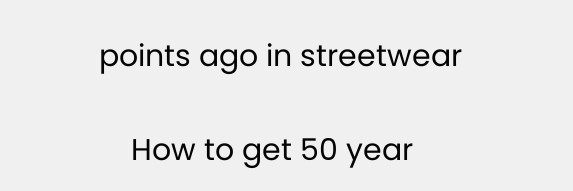points ago in streetwear

    How to get 50 year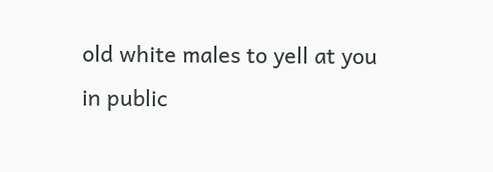old white males to yell at you in public